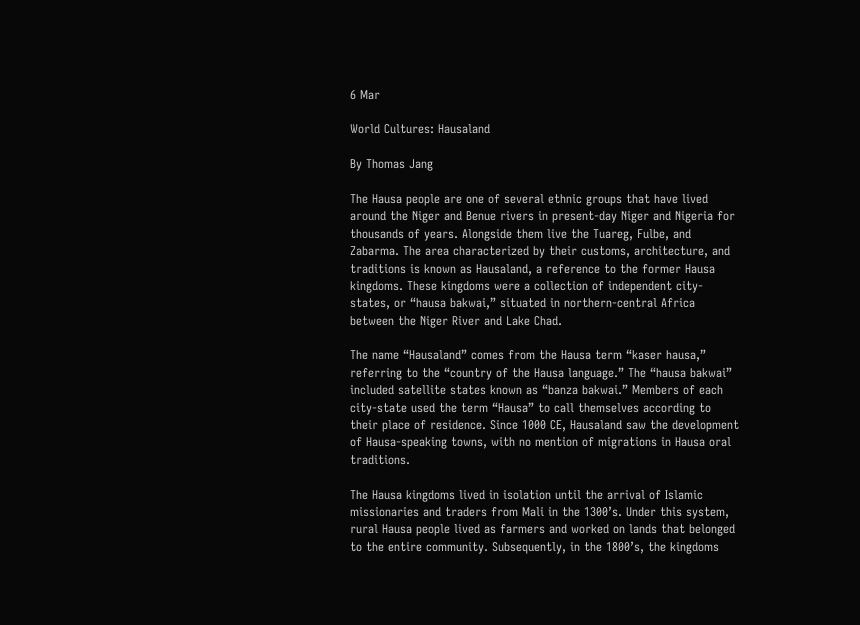6 Mar

World Cultures: Hausaland

By Thomas Jang

The Hausa people are one of several ethnic groups that have lived around the Niger and Benue rivers in present-day Niger and Nigeria for thousands of years. Alongside them live the Tuareg, Fulbe, and Zabarma. The area characterized by their customs, architecture, and traditions is known as Hausaland, a reference to the former Hausa kingdoms. These kingdoms were a collection of independent city-states, or “hausa bakwai,” situated in northern-central Africa between the Niger River and Lake Chad.

The name “Hausaland” comes from the Hausa term “kaser hausa,” referring to the “country of the Hausa language.” The “hausa bakwai” included satellite states known as “banza bakwai.” Members of each city-state used the term “Hausa” to call themselves according to their place of residence. Since 1000 CE, Hausaland saw the development of Hausa-speaking towns, with no mention of migrations in Hausa oral traditions.

The Hausa kingdoms lived in isolation until the arrival of Islamic missionaries and traders from Mali in the 1300’s. Under this system, rural Hausa people lived as farmers and worked on lands that belonged to the entire community. Subsequently, in the 1800’s, the kingdoms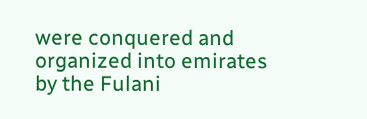were conquered and organized into emirates by the Fulani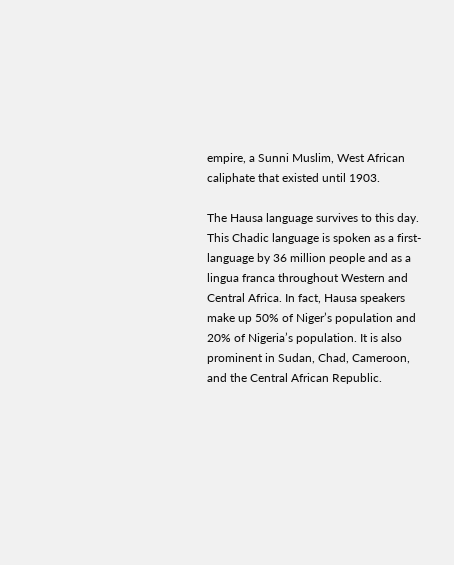empire, a Sunni Muslim, West African caliphate that existed until 1903.

The Hausa language survives to this day. This Chadic language is spoken as a first-language by 36 million people and as a lingua franca throughout Western and Central Africa. In fact, Hausa speakers make up 50% of Niger’s population and 20% of Nigeria’s population. It is also prominent in Sudan, Chad, Cameroon, and the Central African Republic.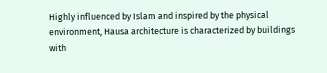Highly influenced by Islam and inspired by the physical environment, Hausa architecture is characterized by buildings with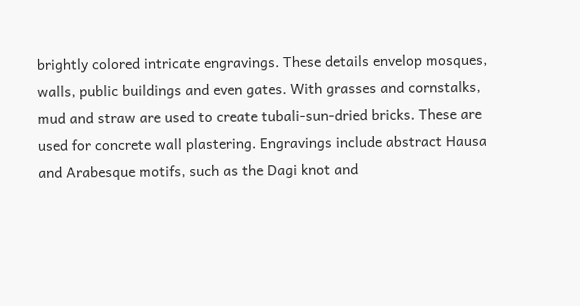brightly colored intricate engravings. These details envelop mosques, walls, public buildings and even gates. With grasses and cornstalks, mud and straw are used to create tubali-sun-dried bricks. These are used for concrete wall plastering. Engravings include abstract Hausa and Arabesque motifs, such as the Dagi knot and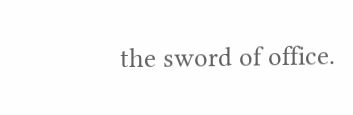the sword of office.